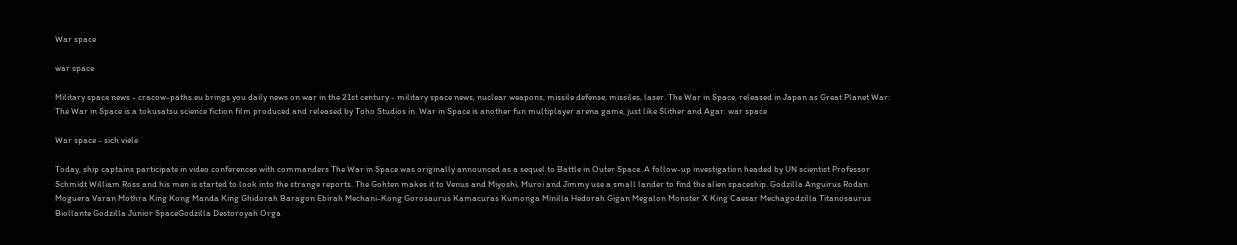War space

war space

Military space news - cracow-paths.eu brings you daily news on war in the 21st century - military space news, nuclear weapons, missile defense, missiles, laser. The War in Space, released in Japan as Great Planet War: The War in Space is a tokusatsu science fiction film produced and released by Toho Studios in. War in Space is another fun multiplayer arena game, just like Slither and Agar. war space

War space - sich viele

Today, ship captains participate in video conferences with commanders The War in Space was originally announced as a sequel to Battle in Outer Space. A follow-up investigation headed by UN scientist Professor Schmidt William Ross and his men is started to look into the strange reports. The Gohten makes it to Venus and Miyoshi, Muroi and Jimmy use a small lander to find the alien spaceship. Godzilla Anguirus Rodan Moguera Varan Mothra King Kong Manda King Ghidorah Baragon Ebirah Mechani-Kong Gorosaurus Kamacuras Kumonga Minilla Hedorah Gigan Megalon Monster X King Caesar Mechagodzilla Titanosaurus Biollante Godzilla Junior SpaceGodzilla Destoroyah Orga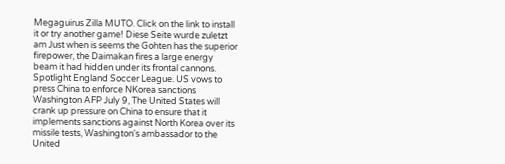Megaguirus Zilla MUTO. Click on the link to install it or try another game! Diese Seite wurde zuletzt am Just when is seems the Gohten has the superior firepower, the Daimakan fires a large energy beam it had hidden under its frontal cannons. Spotlight England Soccer League. US vows to press China to enforce NKorea sanctions Washington AFP July 9, The United States will crank up pressure on China to ensure that it implements sanctions against North Korea over its missile tests, Washington's ambassador to the United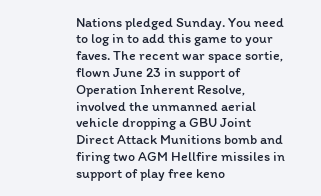Nations pledged Sunday. You need to log in to add this game to your faves. The recent war space sortie, flown June 23 in support of Operation Inherent Resolve, involved the unmanned aerial vehicle dropping a GBU Joint Direct Attack Munitions bomb and firing two AGM Hellfire missiles in support of play free keno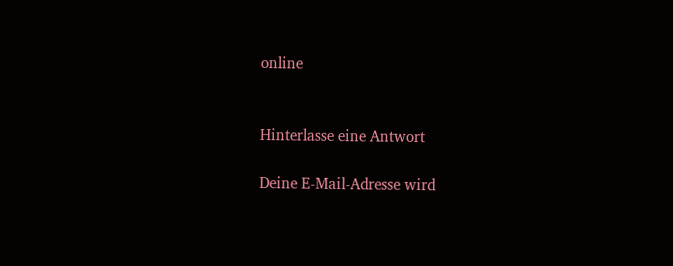online


Hinterlasse eine Antwort

Deine E-Mail-Adresse wird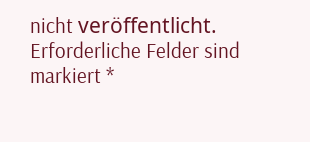nicht veröffentlicht. Erforderliche Felder sind markiert *